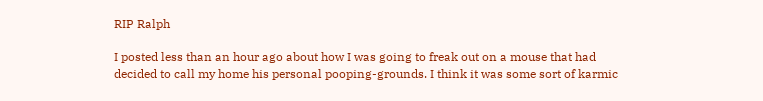RIP Ralph

I posted less than an hour ago about how I was going to freak out on a mouse that had decided to call my home his personal pooping-grounds. I think it was some sort of karmic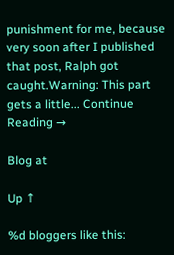punishment for me, because very soon after I published that post, Ralph got caught.Warning: This part gets a little... Continue Reading →

Blog at

Up ↑

%d bloggers like this: